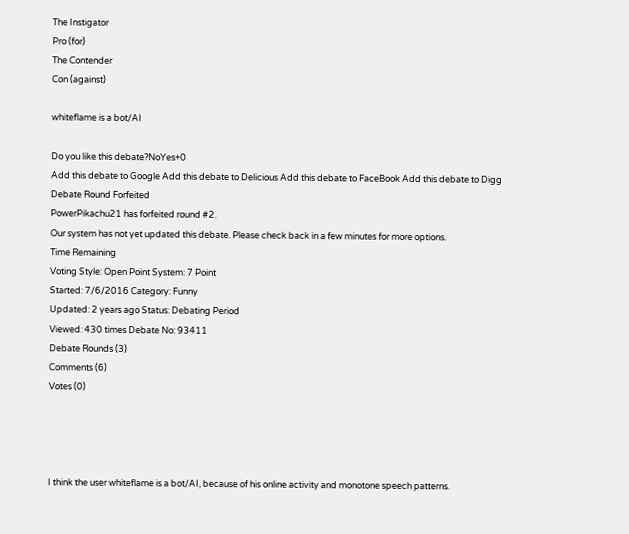The Instigator
Pro (for)
The Contender
Con (against)

whiteflame is a bot/AI

Do you like this debate?NoYes+0
Add this debate to Google Add this debate to Delicious Add this debate to FaceBook Add this debate to Digg
Debate Round Forfeited
PowerPikachu21 has forfeited round #2.
Our system has not yet updated this debate. Please check back in a few minutes for more options.
Time Remaining
Voting Style: Open Point System: 7 Point
Started: 7/6/2016 Category: Funny
Updated: 2 years ago Status: Debating Period
Viewed: 430 times Debate No: 93411
Debate Rounds (3)
Comments (6)
Votes (0)




I think the user whiteflame is a bot/AI, because of his online activity and monotone speech patterns.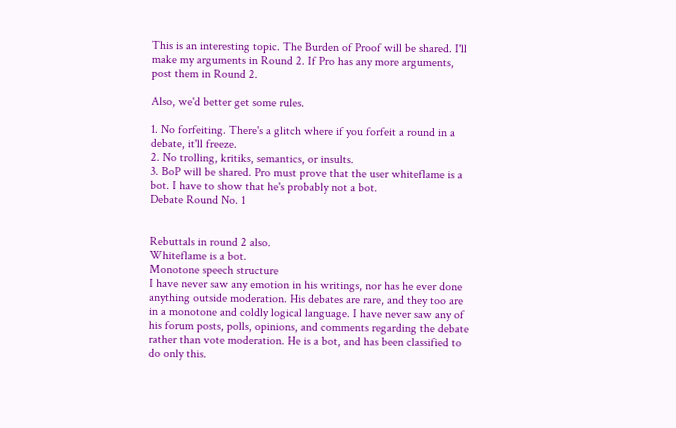This is an interesting topic. The Burden of Proof will be shared. I'll make my arguments in Round 2. If Pro has any more arguments, post them in Round 2.

Also, we'd better get some rules.

1. No forfeiting. There's a glitch where if you forfeit a round in a debate, it'll freeze.
2. No trolling, kritiks, semantics, or insults.
3. BoP will be shared. Pro must prove that the user whiteflame is a bot. I have to show that he's probably not a bot.
Debate Round No. 1


Rebuttals in round 2 also.
Whiteflame is a bot.
Monotone speech structure
I have never saw any emotion in his writings, nor has he ever done anything outside moderation. His debates are rare, and they too are in a monotone and coldly logical language. I have never saw any of his forum posts, polls, opinions, and comments regarding the debate rather than vote moderation. He is a bot, and has been classified to do only this.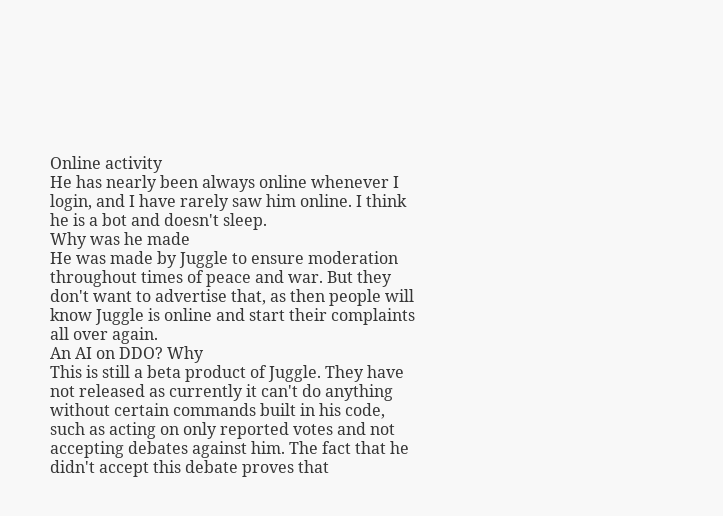Online activity
He has nearly been always online whenever I login, and I have rarely saw him online. I think he is a bot and doesn't sleep.
Why was he made
He was made by Juggle to ensure moderation throughout times of peace and war. But they don't want to advertise that, as then people will know Juggle is online and start their complaints all over again.
An AI on DDO? Why
This is still a beta product of Juggle. They have not released as currently it can't do anything without certain commands built in his code, such as acting on only reported votes and not accepting debates against him. The fact that he didn't accept this debate proves that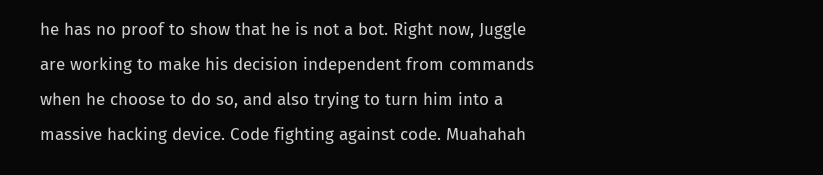he has no proof to show that he is not a bot. Right now, Juggle are working to make his decision independent from commands when he choose to do so, and also trying to turn him into a massive hacking device. Code fighting against code. Muahahah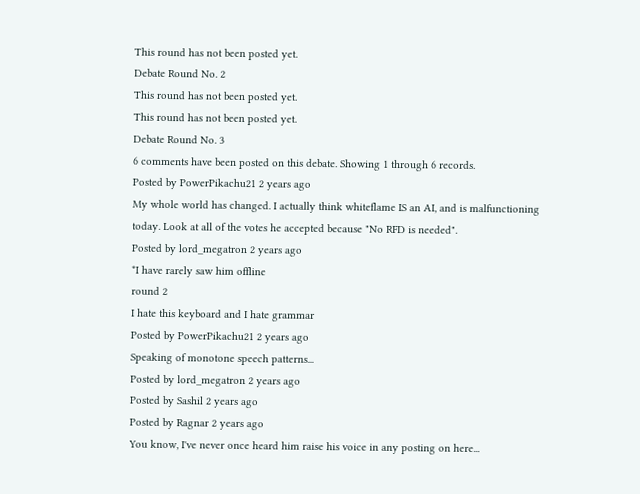This round has not been posted yet.
Debate Round No. 2
This round has not been posted yet.
This round has not been posted yet.
Debate Round No. 3
6 comments have been posted on this debate. Showing 1 through 6 records.
Posted by PowerPikachu21 2 years ago
My whole world has changed. I actually think whiteflame IS an AI, and is malfunctioning today. Look at all of the votes he accepted because "No RFD is needed".
Posted by lord_megatron 2 years ago
*I have rarely saw him offline
round 2
I hate this keyboard and I hate grammar
Posted by PowerPikachu21 2 years ago
Speaking of monotone speech patterns...
Posted by lord_megatron 2 years ago
Posted by Sashil 2 years ago
Posted by Ragnar 2 years ago
You know, I've never once heard him raise his voice in any posting on here...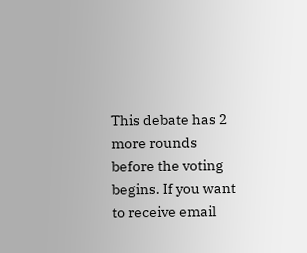This debate has 2 more rounds before the voting begins. If you want to receive email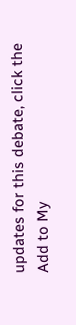updates for this debate, click the Add to My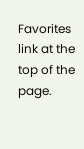Favorites link at the top of the page.